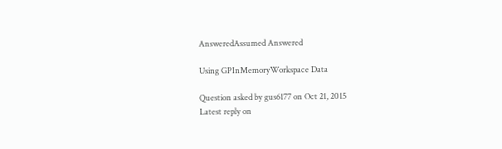AnsweredAssumed Answered

Using GPInMemoryWorkspace Data

Question asked by gus6177 on Oct 21, 2015
Latest reply on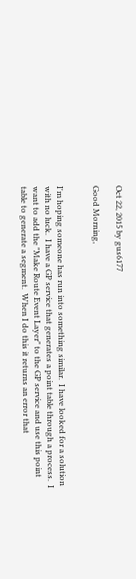Oct 22, 2015 by gus6177

Good Morning,


I'm hoping someone has run into something similar.  I have looked for a solution with no luck.  I have a GP service that generates a point table through a process.  I want to add the "Make Route Event Layer" to the GP service and use this point table to generate a segment.  When I do this it returns an error that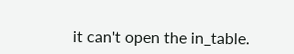it can't open the in_table.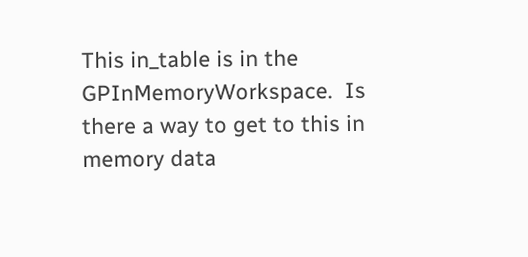This in_table is in the GPInMemoryWorkspace.  Is there a way to get to this in memory data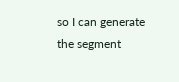so I can generate the segment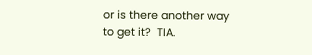or is there another way to get it?  TIA.